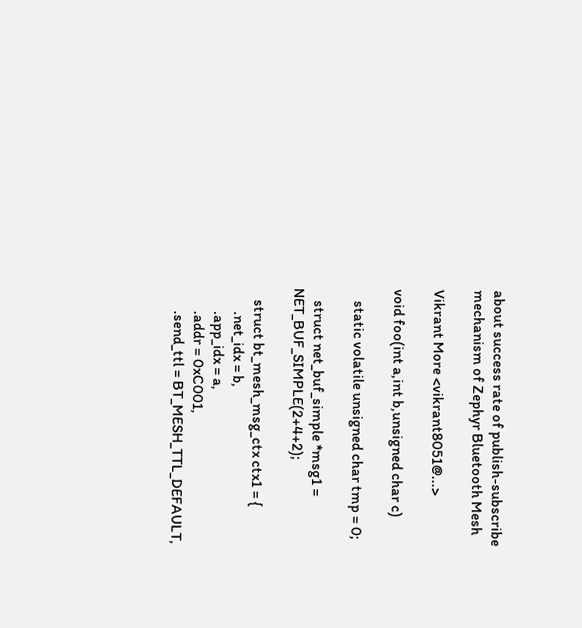about success rate of publish-subscribe mechanism of Zephyr Bluetooth Mesh

Vikrant More <vikrant8051@...>

void foo(int a,int b,unsigned char c)

    static volatile unsigned char tmp = 0;

    struct net_buf_simple *msg1 = NET_BUF_SIMPLE(2+4+2);

    struct bt_mesh_msg_ctx ctx1 = {
        .net_idx = b,
        .app_idx = a,
        .addr = 0xC001,
        .send_ttl = BT_MESH_TTL_DEFAULT,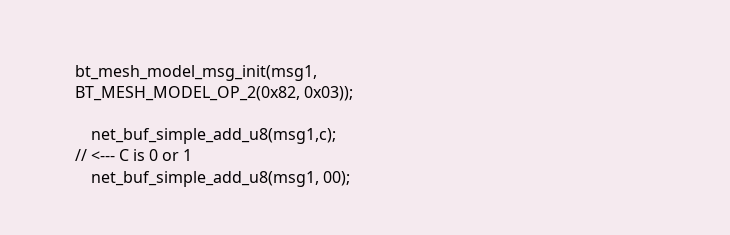bt_mesh_model_msg_init(msg1, BT_MESH_MODEL_OP_2(0x82, 0x03));

    net_buf_simple_add_u8(msg1,c);            // <--- C is 0 or 1
    net_buf_simple_add_u8(msg1, 00);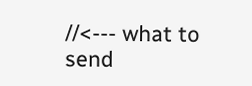//<--- what to send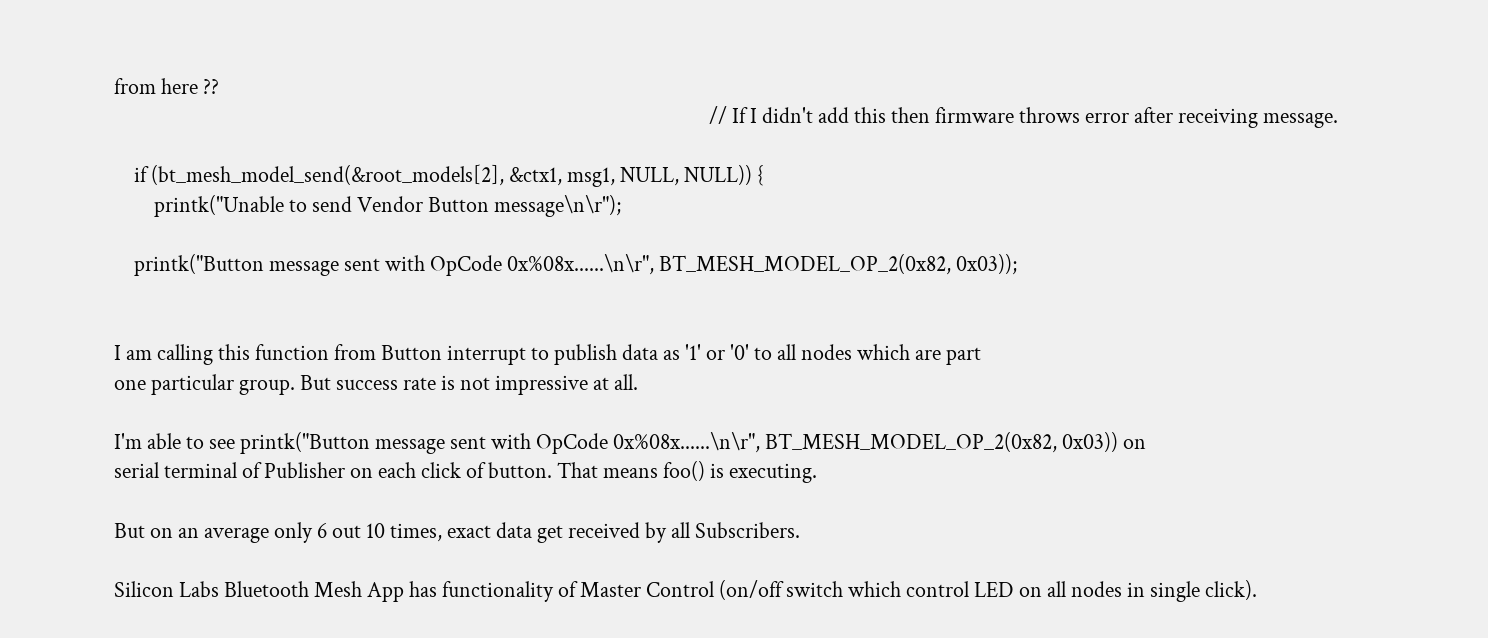from here ??
                                                                                                                       // If I didn't add this then firmware throws error after receiving message.

    if (bt_mesh_model_send(&root_models[2], &ctx1, msg1, NULL, NULL)) {
        printk("Unable to send Vendor Button message\n\r");

    printk("Button message sent with OpCode 0x%08x......\n\r", BT_MESH_MODEL_OP_2(0x82, 0x03));


I am calling this function from Button interrupt to publish data as '1' or '0' to all nodes which are part
one particular group. But success rate is not impressive at all.

I'm able to see printk("Button message sent with OpCode 0x%08x......\n\r", BT_MESH_MODEL_OP_2(0x82, 0x03)) on
serial terminal of Publisher on each click of button. That means foo() is executing.

But on an average only 6 out 10 times, exact data get received by all Subscribers.

Silicon Labs Bluetooth Mesh App has functionality of Master Control (on/off switch which control LED on all nodes in single click).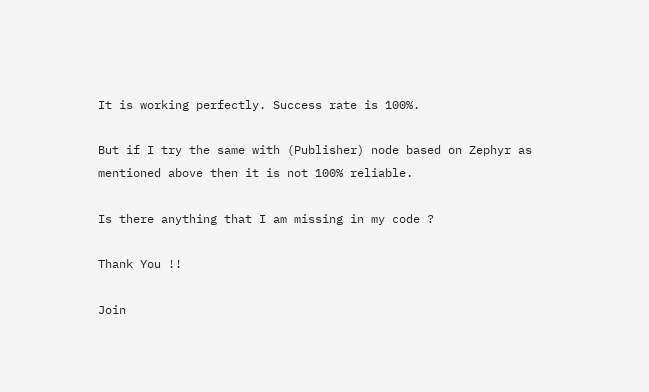It is working perfectly. Success rate is 100%.

But if I try the same with (Publisher) node based on Zephyr as mentioned above then it is not 100% reliable.

Is there anything that I am missing in my code ?

Thank You !!

Join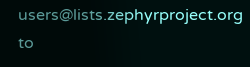users@lists.zephyrproject.org to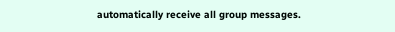automatically receive all group messages.